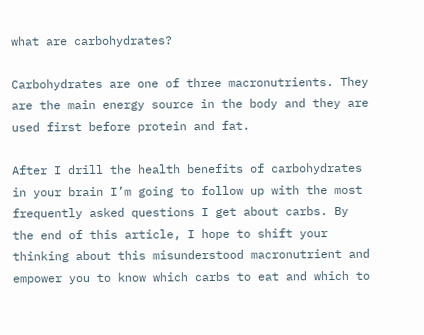what are carbohydrates?

Carbohydrates are one of three macronutrients. They are the main energy source in the body and they are used first before protein and fat.

After I drill the health benefits of carbohydrates in your brain I’m going to follow up with the most frequently asked questions I get about carbs. By the end of this article, I hope to shift your thinking about this misunderstood macronutrient and empower you to know which carbs to eat and which to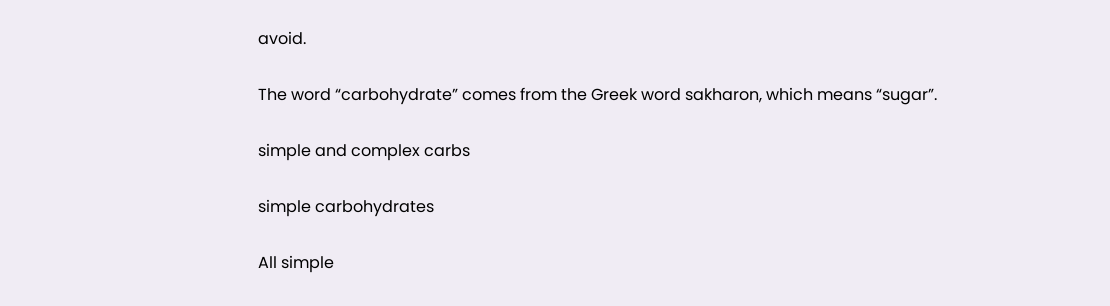avoid.

The word “carbohydrate” comes from the Greek word sakharon, which means “sugar”.

simple and complex carbs

simple carbohydrates

All simple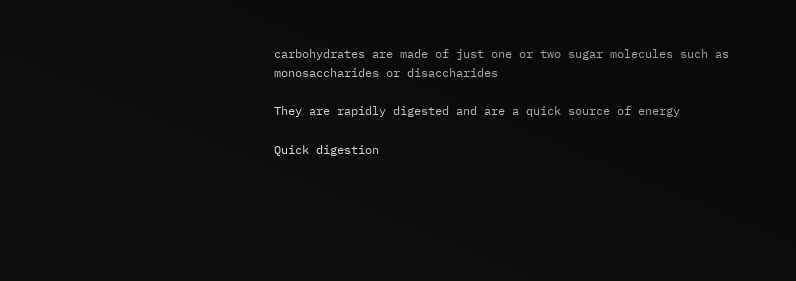carbohydrates are made of just one or two sugar molecules such as monosaccharides or disaccharides

They are rapidly digested and are a quick source of energy

Quick digestion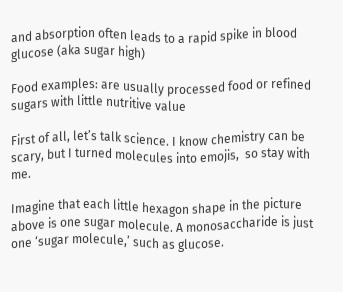and absorption often leads to a rapid spike in blood glucose (aka sugar high)

Food examples: are usually processed food or refined sugars with little nutritive value

First of all, let’s talk science. I know chemistry can be scary, but I turned molecules into emojis,  so stay with me.

Imagine that each little hexagon shape in the picture above is one sugar molecule. A monosaccharide is just one ‘sugar molecule,’ such as glucose.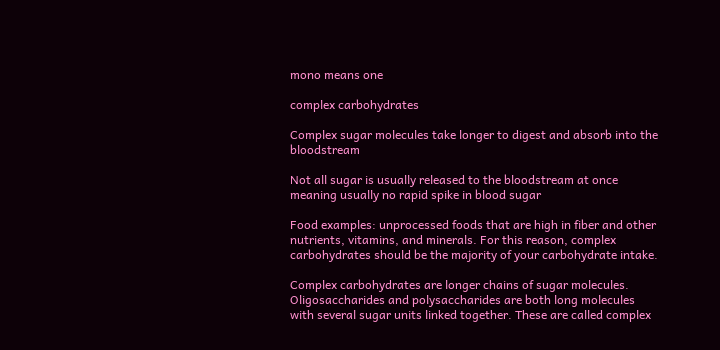mono means one

complex carbohydrates

Complex sugar molecules take longer to digest and absorb into the bloodstream

Not all sugar is usually released to the bloodstream at once meaning usually no rapid spike in blood sugar

Food examples: unprocessed foods that are high in fiber and other nutrients, vitamins, and minerals. For this reason, complex carbohydrates should be the majority of your carbohydrate intake.

Complex carbohydrates are longer chains of sugar molecules. Oligosaccharides and polysaccharides are both long molecules with several sugar units linked together. These are called complex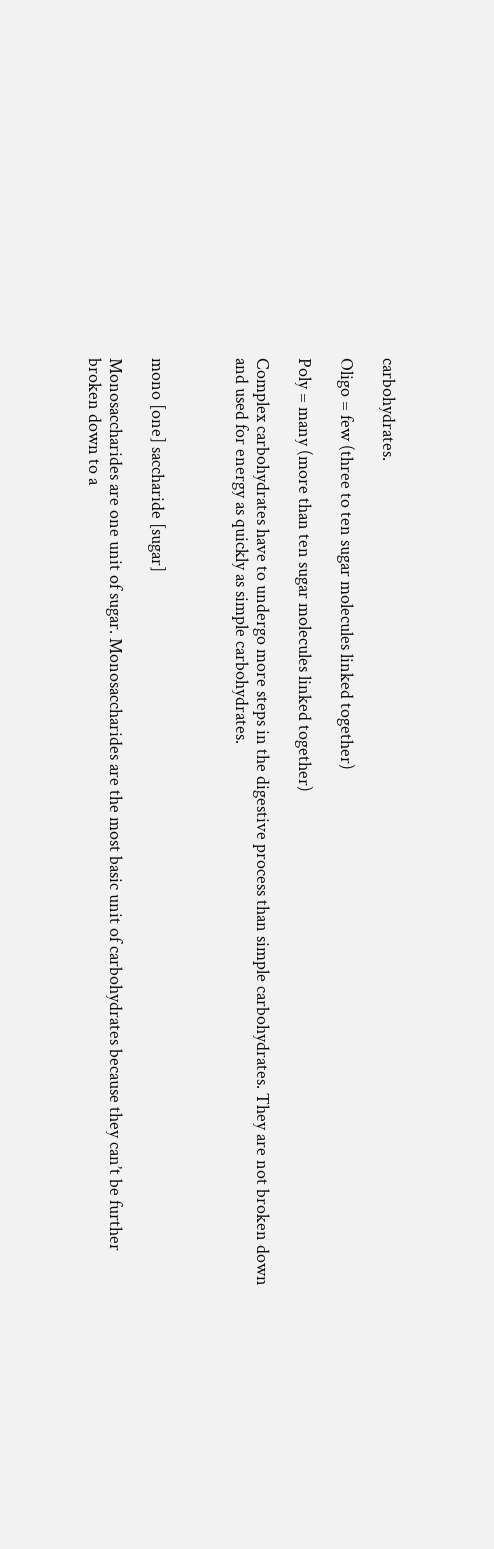carbohydrates.

Oligo = few (three to ten sugar molecules linked together)

Poly = many (more than ten sugar molecules linked together)

Complex carbohydrates have to undergo more steps in the digestive process than simple carbohydrates. They are not broken down and used for energy as quickly as simple carbohydrates.



mono [one] saccharide [sugar]

Monosaccharides are one unit of sugar. Monosaccharides are the most basic unit of carbohydrates because they can’t be further broken down to a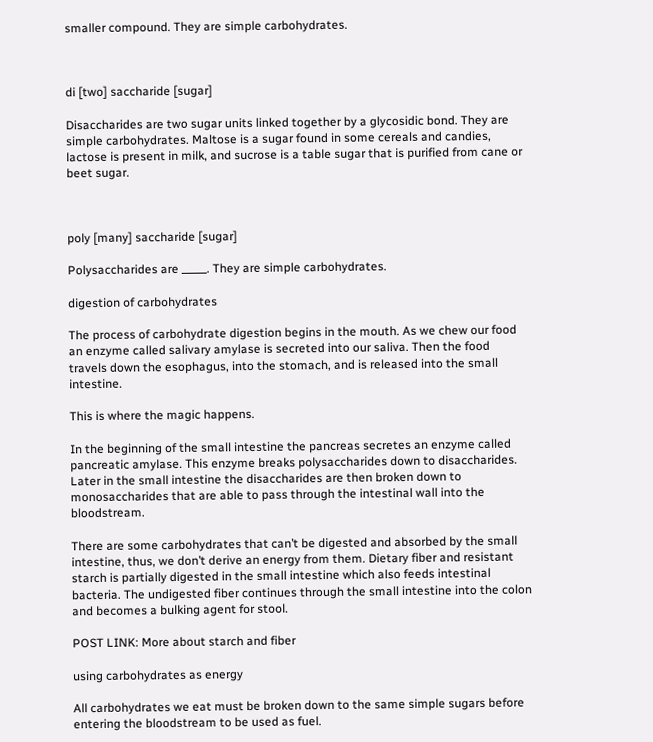smaller compound. They are simple carbohydrates.



di [two] saccharide [sugar]

Disaccharides are two sugar units linked together by a glycosidic bond. They are simple carbohydrates. Maltose is a sugar found in some cereals and candies, lactose is present in milk, and sucrose is a table sugar that is purified from cane or beet sugar.



poly [many] saccharide [sugar]

Polysaccharides are _____. They are simple carbohydrates.

digestion of carbohydrates

The process of carbohydrate digestion begins in the mouth. As we chew our food an enzyme called salivary amylase is secreted into our saliva. Then the food travels down the esophagus, into the stomach, and is released into the small intestine.

This is where the magic happens.

In the beginning of the small intestine the pancreas secretes an enzyme called pancreatic amylase. This enzyme breaks polysaccharides down to disaccharides. Later in the small intestine the disaccharides are then broken down to monosaccharides that are able to pass through the intestinal wall into the bloodstream.

There are some carbohydrates that can’t be digested and absorbed by the small intestine, thus, we don’t derive an energy from them. Dietary fiber and resistant starch is partially digested in the small intestine which also feeds intestinal bacteria. The undigested fiber continues through the small intestine into the colon and becomes a bulking agent for stool.

POST LINK: More about starch and fiber

using carbohydrates as energy

All carbohydrates we eat must be broken down to the same simple sugars before entering the bloodstream to be used as fuel.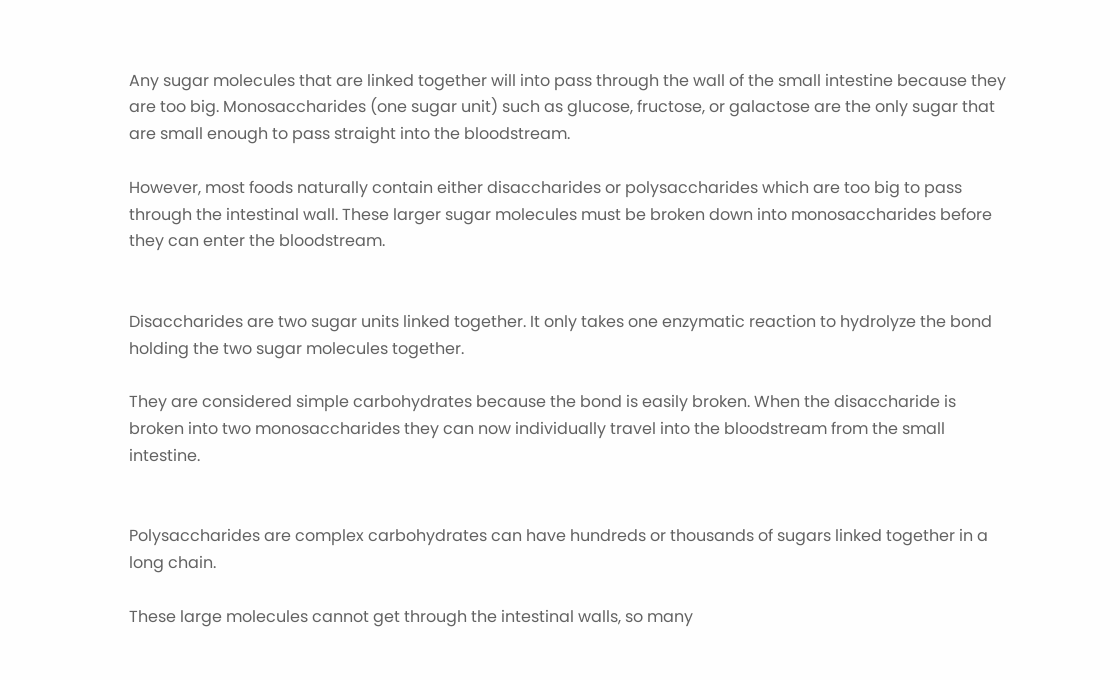Any sugar molecules that are linked together will into pass through the wall of the small intestine because they are too big. Monosaccharides (one sugar unit) such as glucose, fructose, or galactose are the only sugar that are small enough to pass straight into the bloodstream.

However, most foods naturally contain either disaccharides or polysaccharides which are too big to pass through the intestinal wall. These larger sugar molecules must be broken down into monosaccharides before they can enter the bloodstream.


Disaccharides are two sugar units linked together. It only takes one enzymatic reaction to hydrolyze the bond holding the two sugar molecules together.

They are considered simple carbohydrates because the bond is easily broken. When the disaccharide is broken into two monosaccharides they can now individually travel into the bloodstream from the small intestine.


Polysaccharides are complex carbohydrates can have hundreds or thousands of sugars linked together in a long chain.

These large molecules cannot get through the intestinal walls, so many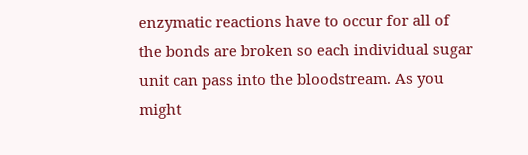enzymatic reactions have to occur for all of the bonds are broken so each individual sugar unit can pass into the bloodstream. As you might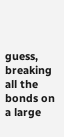guess, breaking all the bonds on a large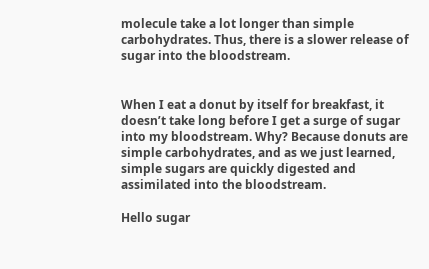molecule take a lot longer than simple carbohydrates. Thus, there is a slower release of sugar into the bloodstream.


When I eat a donut by itself for breakfast, it doesn’t take long before I get a surge of sugar into my bloodstream. Why? Because donuts are simple carbohydrates, and as we just learned, simple sugars are quickly digested and assimilated into the bloodstream.

Hello sugar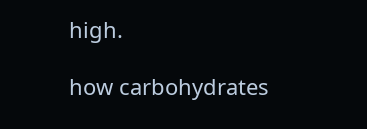high.

how carbohydrates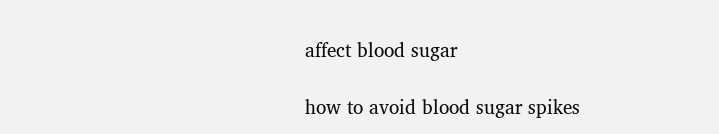affect blood sugar

how to avoid blood sugar spikes